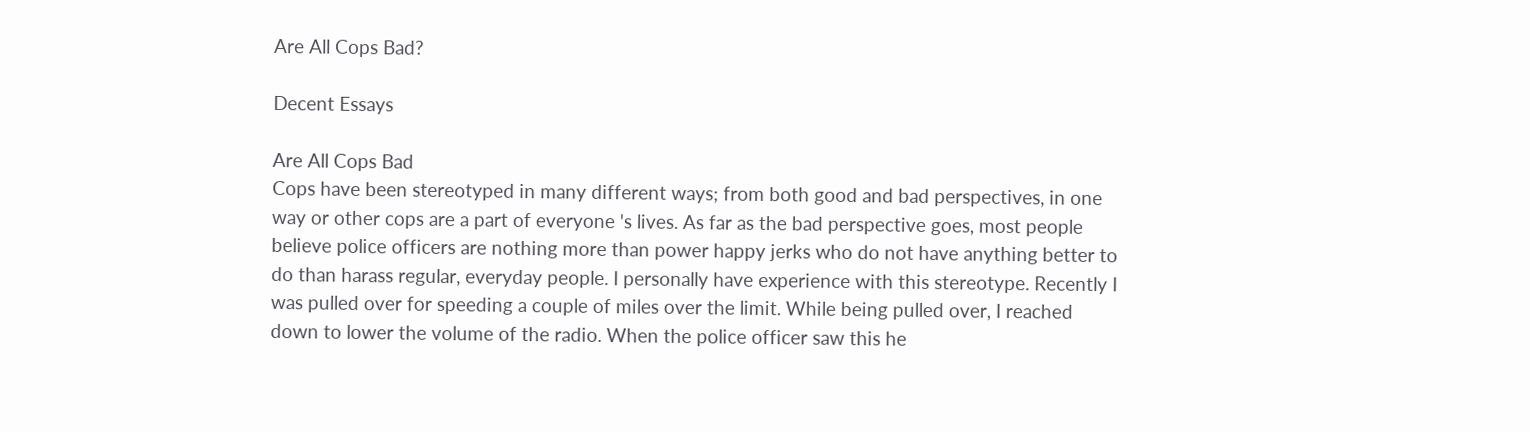Are All Cops Bad?

Decent Essays

Are All Cops Bad
Cops have been stereotyped in many different ways; from both good and bad perspectives, in one way or other cops are a part of everyone 's lives. As far as the bad perspective goes, most people believe police officers are nothing more than power happy jerks who do not have anything better to do than harass regular, everyday people. I personally have experience with this stereotype. Recently I was pulled over for speeding a couple of miles over the limit. While being pulled over, I reached down to lower the volume of the radio. When the police officer saw this he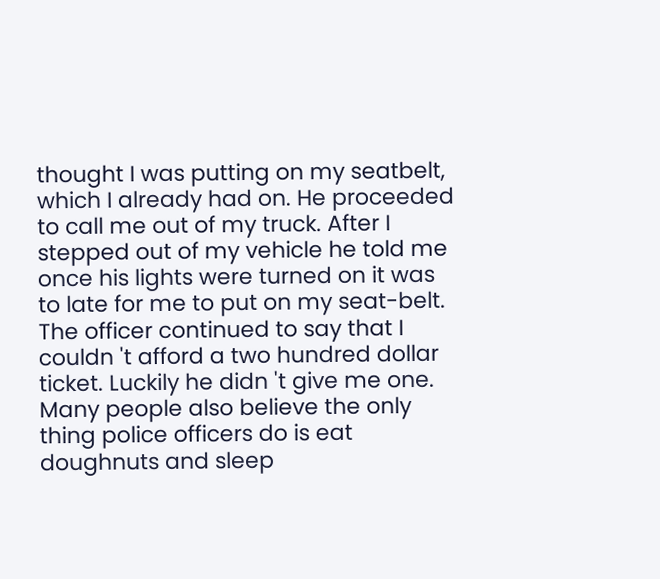thought I was putting on my seatbelt, which I already had on. He proceeded to call me out of my truck. After I stepped out of my vehicle he told me once his lights were turned on it was to late for me to put on my seat-belt. The officer continued to say that I couldn 't afford a two hundred dollar ticket. Luckily he didn 't give me one. Many people also believe the only thing police officers do is eat doughnuts and sleep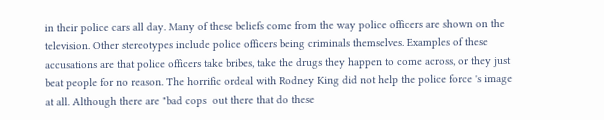in their police cars all day. Many of these beliefs come from the way police officers are shown on the television. Other stereotypes include police officers being criminals themselves. Examples of these accusations are that police officers take bribes, take the drugs they happen to come across, or they just beat people for no reason. The horrific ordeal with Rodney King did not help the police force 's image at all. Although there are "bad cops  out there that do these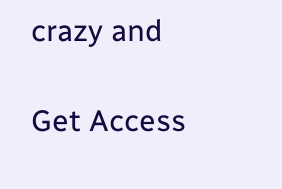crazy and

Get Access